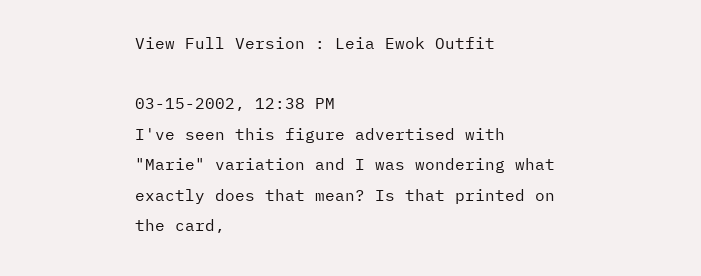View Full Version : Leia Ewok Outfit

03-15-2002, 12:38 PM
I've seen this figure advertised with "Marie" variation and I was wondering what exactly does that mean? Is that printed on the card,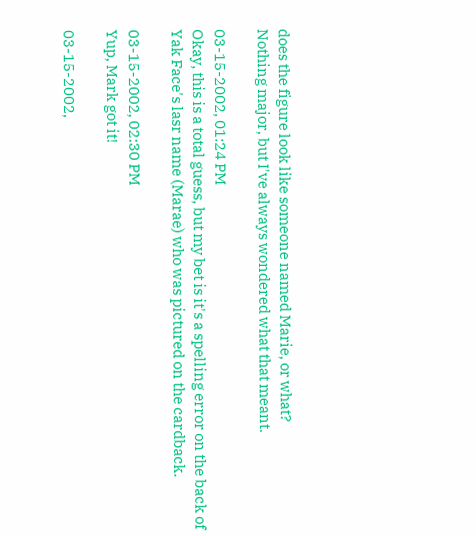does the figure look like someone named Marie, or what?
Nothing major, but I've always wondered what that meant.

03-15-2002, 01:24 PM
Okay, this is a total guess, but my bet is it's a spelling error on the back of Yak Face's lasr name (Marae) who was pictured on the cardback.

03-15-2002, 02:30 PM
Yup, Mark got it!

03-15-2002,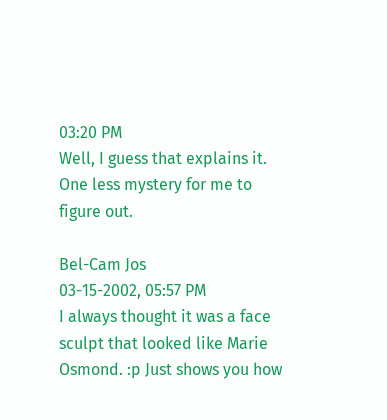03:20 PM
Well, I guess that explains it. One less mystery for me to figure out.

Bel-Cam Jos
03-15-2002, 05:57 PM
I always thought it was a face sculpt that looked like Marie Osmond. :p Just shows you how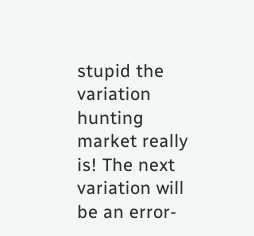stupid the variation hunting market really is! The next variation will be an error-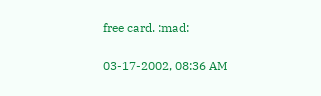free card. :mad:

03-17-2002, 08:36 AM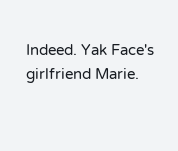Indeed. Yak Face's girlfriend Marie.